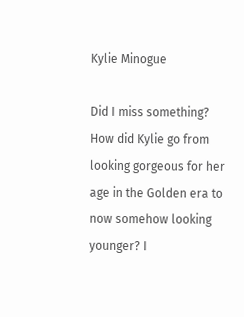Kylie Minogue

Did I miss something? How did Kylie go from looking gorgeous for her age in the Golden era to now somehow looking younger? I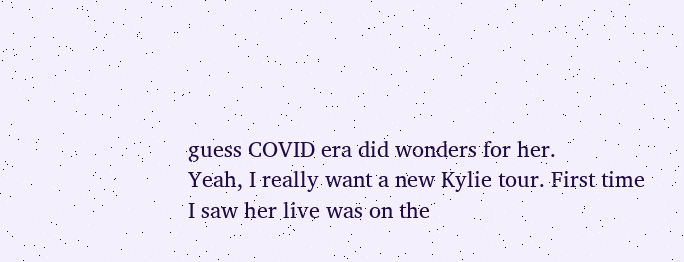guess COVID era did wonders for her.
Yeah, I really want a new Kylie tour. First time I saw her live was on the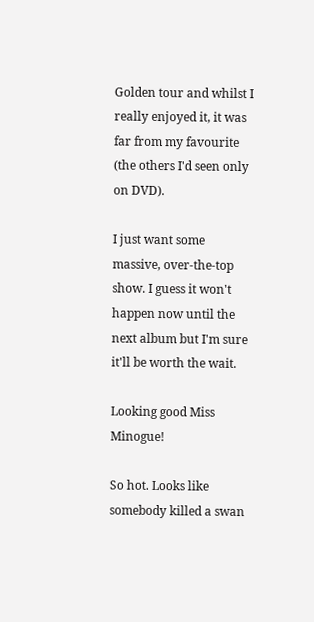Golden tour and whilst I really enjoyed it, it was far from my favourite (the others I'd seen only on DVD).

I just want some massive, over-the-top show. I guess it won't happen now until the next album but I'm sure it'll be worth the wait.

Looking good Miss Minogue!

So hot. Looks like somebody killed a swan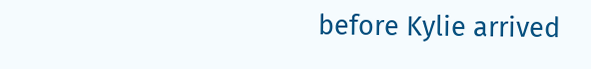before Kylie arrived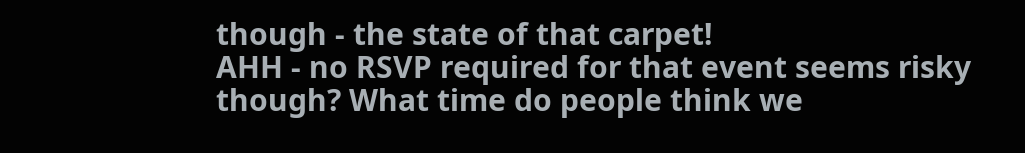though - the state of that carpet!
AHH - no RSVP required for that event seems risky though? What time do people think we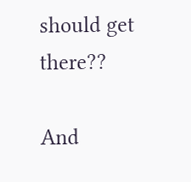should get there??

And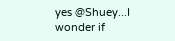yes @Shuey...I wonder if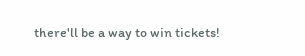there'll be a way to win tickets!